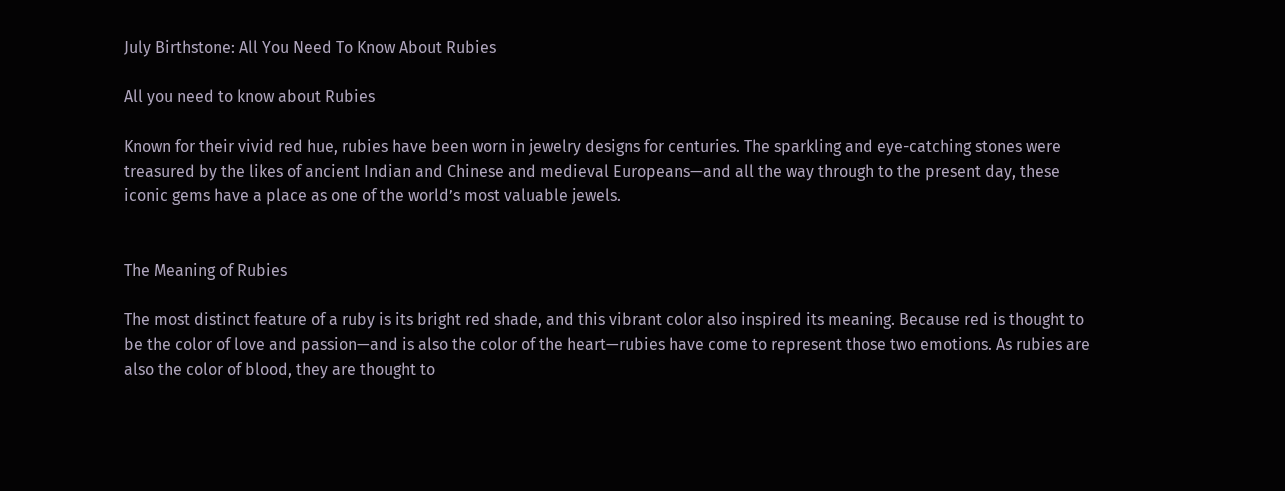July Birthstone: All You Need To Know About Rubies

All you need to know about Rubies

Known for their vivid red hue, rubies have been worn in jewelry designs for centuries. The sparkling and eye-catching stones were treasured by the likes of ancient Indian and Chinese and medieval Europeans—and all the way through to the present day, these iconic gems have a place as one of the world’s most valuable jewels.


The Meaning of Rubies

The most distinct feature of a ruby is its bright red shade, and this vibrant color also inspired its meaning. Because red is thought to be the color of love and passion—and is also the color of the heart—rubies have come to represent those two emotions. As rubies are also the color of blood, they are thought to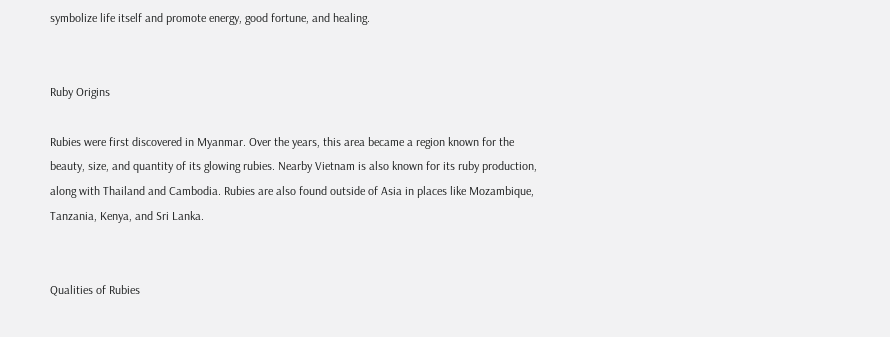symbolize life itself and promote energy, good fortune, and healing.


Ruby Origins

Rubies were first discovered in Myanmar. Over the years, this area became a region known for the beauty, size, and quantity of its glowing rubies. Nearby Vietnam is also known for its ruby production, along with Thailand and Cambodia. Rubies are also found outside of Asia in places like Mozambique, Tanzania, Kenya, and Sri Lanka.


Qualities of Rubies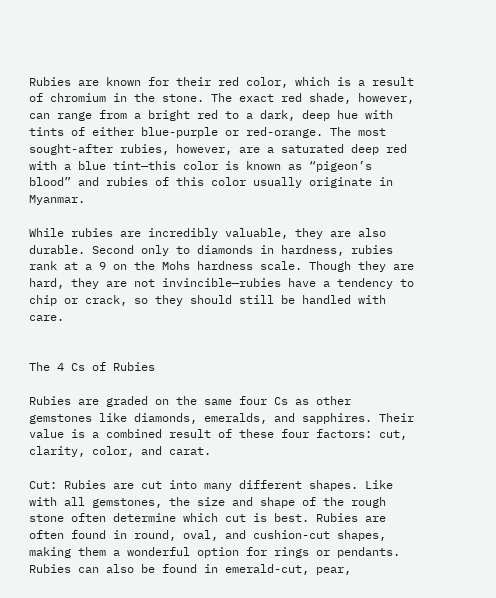Rubies are known for their red color, which is a result of chromium in the stone. The exact red shade, however, can range from a bright red to a dark, deep hue with tints of either blue-purple or red-orange. The most sought-after rubies, however, are a saturated deep red with a blue tint—this color is known as “pigeon’s blood” and rubies of this color usually originate in Myanmar.

While rubies are incredibly valuable, they are also durable. Second only to diamonds in hardness, rubies rank at a 9 on the Mohs hardness scale. Though they are hard, they are not invincible—rubies have a tendency to chip or crack, so they should still be handled with care.


The 4 Cs of Rubies

Rubies are graded on the same four Cs as other gemstones like diamonds, emeralds, and sapphires. Their value is a combined result of these four factors: cut, clarity, color, and carat.

Cut: Rubies are cut into many different shapes. Like with all gemstones, the size and shape of the rough stone often determine which cut is best. Rubies are often found in round, oval, and cushion-cut shapes, making them a wonderful option for rings or pendants. Rubies can also be found in emerald-cut, pear,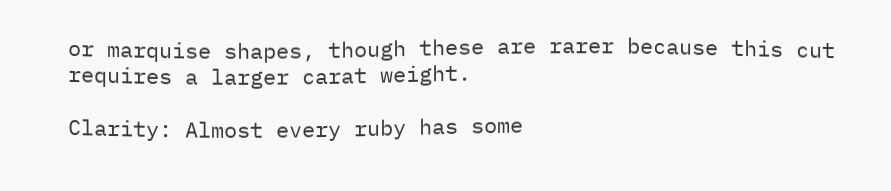or marquise shapes, though these are rarer because this cut requires a larger carat weight.

Clarity: Almost every ruby has some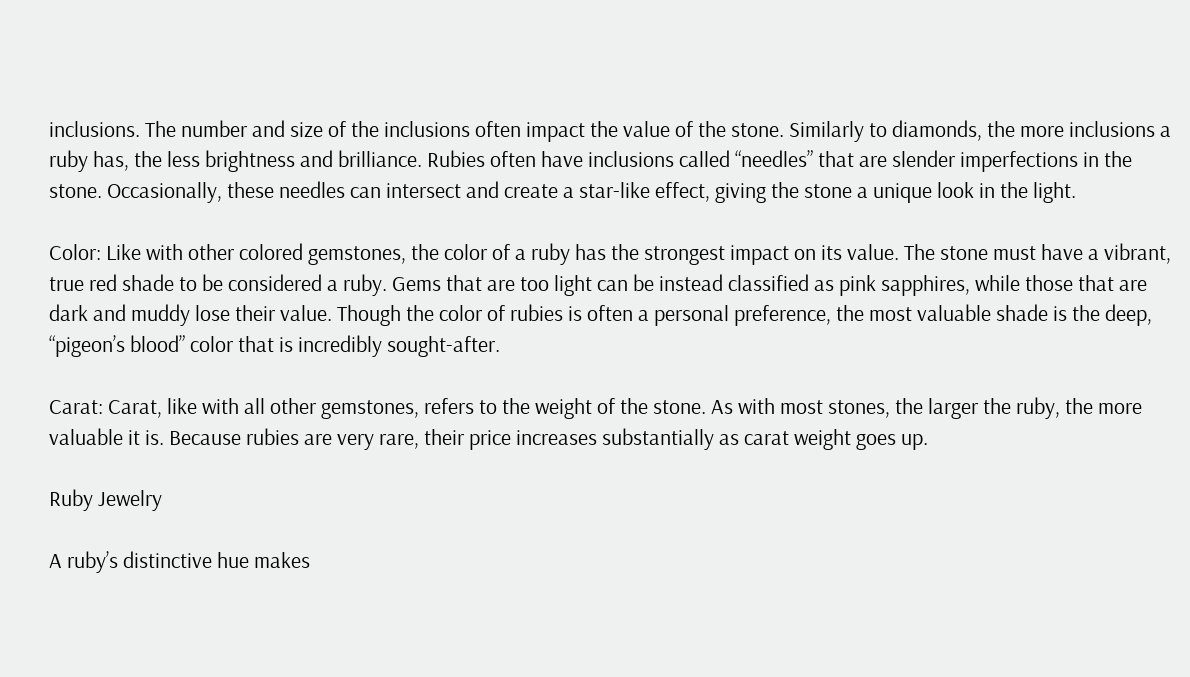inclusions. The number and size of the inclusions often impact the value of the stone. Similarly to diamonds, the more inclusions a ruby has, the less brightness and brilliance. Rubies often have inclusions called “needles” that are slender imperfections in the stone. Occasionally, these needles can intersect and create a star-like effect, giving the stone a unique look in the light.

Color: Like with other colored gemstones, the color of a ruby has the strongest impact on its value. The stone must have a vibrant, true red shade to be considered a ruby. Gems that are too light can be instead classified as pink sapphires, while those that are dark and muddy lose their value. Though the color of rubies is often a personal preference, the most valuable shade is the deep, “pigeon’s blood” color that is incredibly sought-after.

Carat: Carat, like with all other gemstones, refers to the weight of the stone. As with most stones, the larger the ruby, the more valuable it is. Because rubies are very rare, their price increases substantially as carat weight goes up.

Ruby Jewelry

A ruby’s distinctive hue makes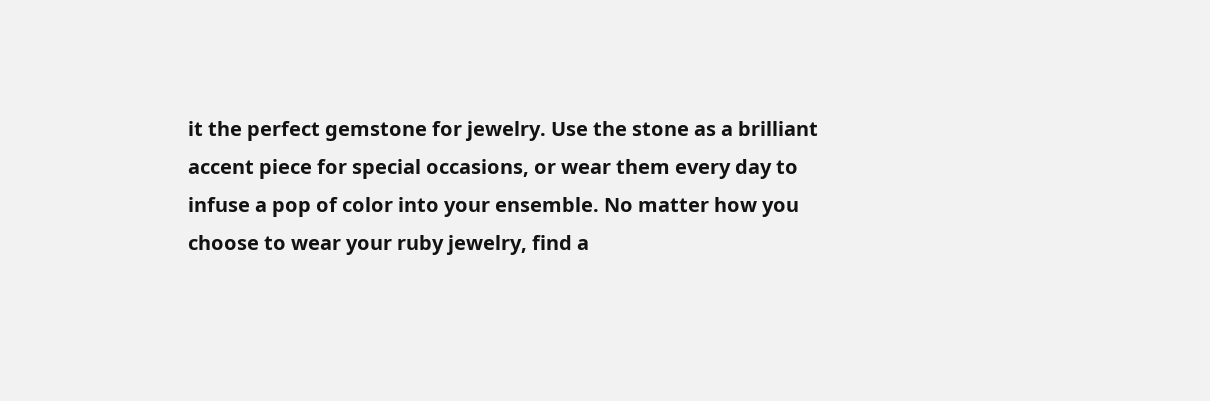it the perfect gemstone for jewelry. Use the stone as a brilliant accent piece for special occasions, or wear them every day to infuse a pop of color into your ensemble. No matter how you choose to wear your ruby jewelry, find a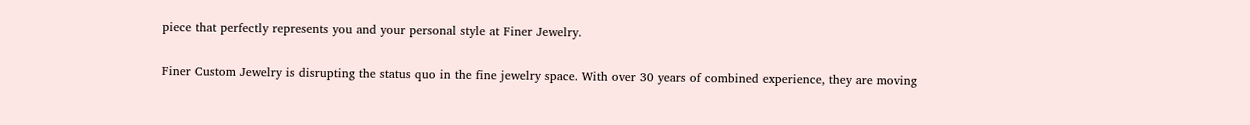piece that perfectly represents you and your personal style at Finer Jewelry.

Finer Custom Jewelry is disrupting the status quo in the fine jewelry space. With over 30 years of combined experience, they are moving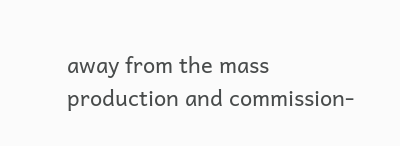away from the mass production and commission-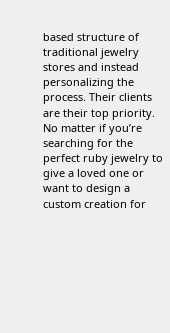based structure of traditional jewelry stores and instead personalizing the process. Their clients are their top priority. No matter if you’re searching for the perfect ruby jewelry to give a loved one or want to design a custom creation for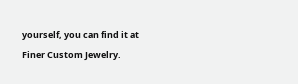yourself, you can find it at Finer Custom Jewelry.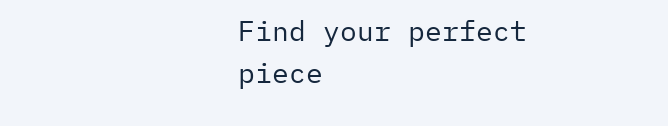Find your perfect piece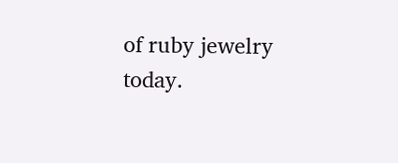of ruby jewelry today.